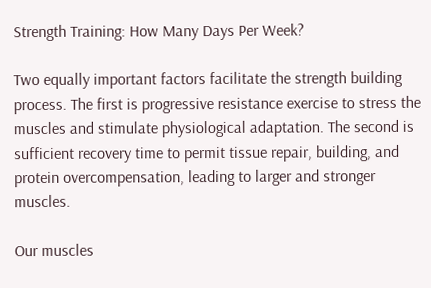Strength Training: How Many Days Per Week?

Two equally important factors facilitate the strength building process. The first is progressive resistance exercise to stress the muscles and stimulate physiological adaptation. The second is sufficient recovery time to permit tissue repair, building, and protein overcompensation, leading to larger and stronger muscles.

Our muscles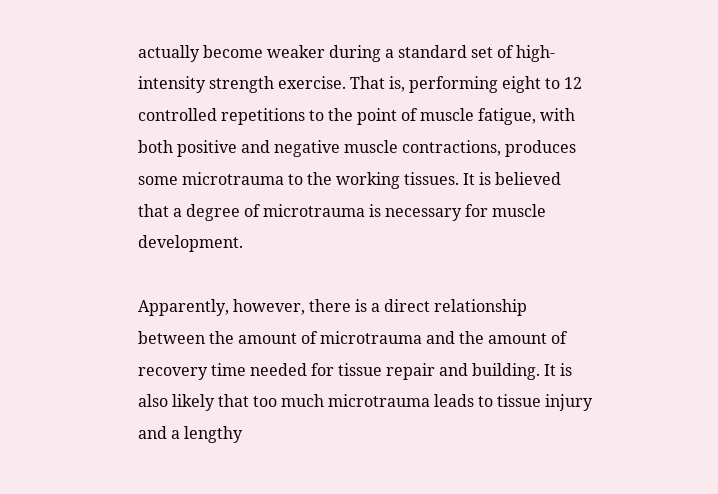actually become weaker during a standard set of high-intensity strength exercise. That is, performing eight to 12 controlled repetitions to the point of muscle fatigue, with both positive and negative muscle contractions, produces some microtrauma to the working tissues. It is believed that a degree of microtrauma is necessary for muscle development.

Apparently, however, there is a direct relationship between the amount of microtrauma and the amount of recovery time needed for tissue repair and building. It is also likely that too much microtrauma leads to tissue injury and a lengthy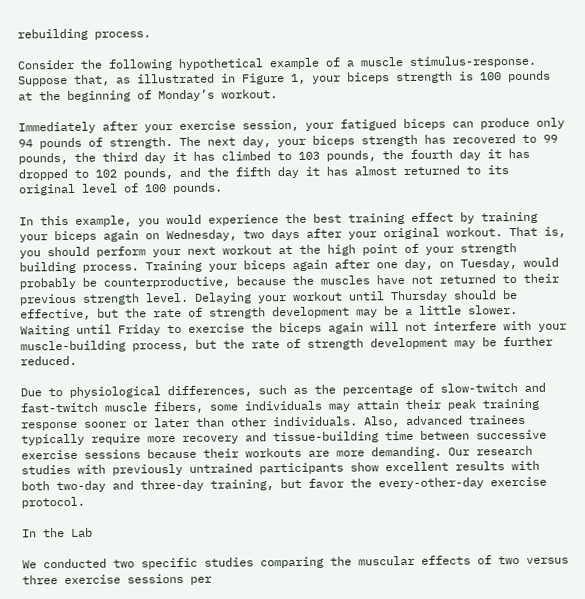rebuilding process.

Consider the following hypothetical example of a muscle stimulus-response. Suppose that, as illustrated in Figure 1, your biceps strength is 100 pounds at the beginning of Monday’s workout.

Immediately after your exercise session, your fatigued biceps can produce only 94 pounds of strength. The next day, your biceps strength has recovered to 99 pounds, the third day it has climbed to 103 pounds, the fourth day it has dropped to 102 pounds, and the fifth day it has almost returned to its original level of 100 pounds.

In this example, you would experience the best training effect by training your biceps again on Wednesday, two days after your original workout. That is, you should perform your next workout at the high point of your strength building process. Training your biceps again after one day, on Tuesday, would probably be counterproductive, because the muscles have not returned to their previous strength level. Delaying your workout until Thursday should be effective, but the rate of strength development may be a little slower. Waiting until Friday to exercise the biceps again will not interfere with your muscle-building process, but the rate of strength development may be further reduced.

Due to physiological differences, such as the percentage of slow-twitch and fast-twitch muscle fibers, some individuals may attain their peak training response sooner or later than other individuals. Also, advanced trainees typically require more recovery and tissue-building time between successive exercise sessions because their workouts are more demanding. Our research studies with previously untrained participants show excellent results with both two-day and three-day training, but favor the every-other-day exercise protocol.

In the Lab

We conducted two specific studies comparing the muscular effects of two versus three exercise sessions per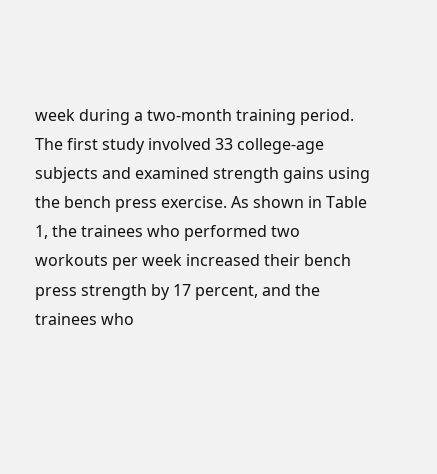week during a two-month training period. The first study involved 33 college-age subjects and examined strength gains using the bench press exercise. As shown in Table 1, the trainees who performed two workouts per week increased their bench press strength by 17 percent, and the trainees who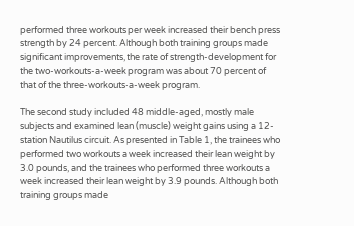performed three workouts per week increased their bench press strength by 24 percent. Although both training groups made significant improvements, the rate of strength-development for the two-workouts-a-week program was about 70 percent of that of the three-workouts-a-week program.

The second study included 48 middle-aged, mostly male subjects and examined lean (muscle) weight gains using a 12-station Nautilus circuit. As presented in Table 1, the trainees who performed two workouts a week increased their lean weight by 3.0 pounds, and the trainees who performed three workouts a week increased their lean weight by 3.9 pounds. Although both training groups made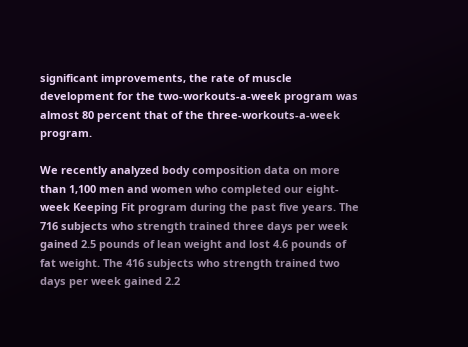significant improvements, the rate of muscle development for the two-workouts-a-week program was almost 80 percent that of the three-workouts-a-week program.

We recently analyzed body composition data on more than 1,100 men and women who completed our eight-week Keeping Fit program during the past five years. The 716 subjects who strength trained three days per week gained 2.5 pounds of lean weight and lost 4.6 pounds of fat weight. The 416 subjects who strength trained two days per week gained 2.2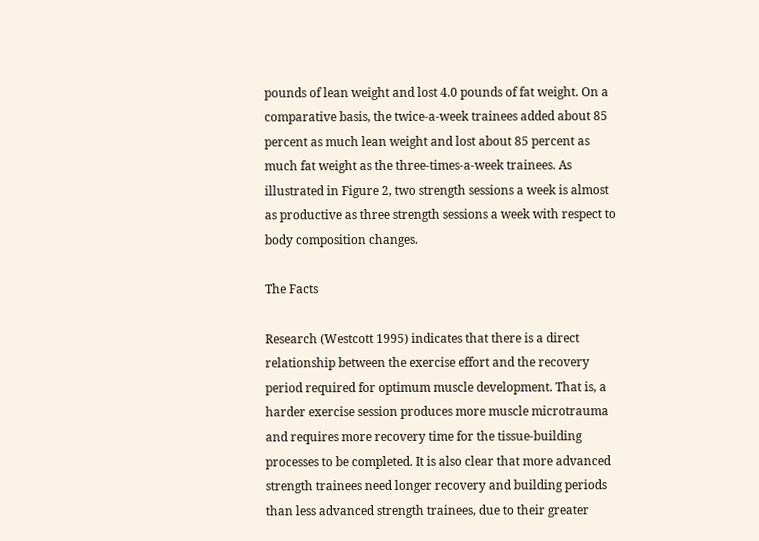pounds of lean weight and lost 4.0 pounds of fat weight. On a comparative basis, the twice-a-week trainees added about 85 percent as much lean weight and lost about 85 percent as much fat weight as the three-times-a-week trainees. As illustrated in Figure 2, two strength sessions a week is almost as productive as three strength sessions a week with respect to body composition changes.

The Facts

Research (Westcott 1995) indicates that there is a direct relationship between the exercise effort and the recovery period required for optimum muscle development. That is, a harder exercise session produces more muscle microtrauma and requires more recovery time for the tissue-building processes to be completed. It is also clear that more advanced strength trainees need longer recovery and building periods than less advanced strength trainees, due to their greater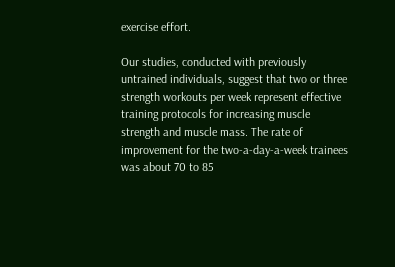exercise effort.

Our studies, conducted with previously untrained individuals, suggest that two or three strength workouts per week represent effective training protocols for increasing muscle strength and muscle mass. The rate of improvement for the two-a-day-a-week trainees was about 70 to 85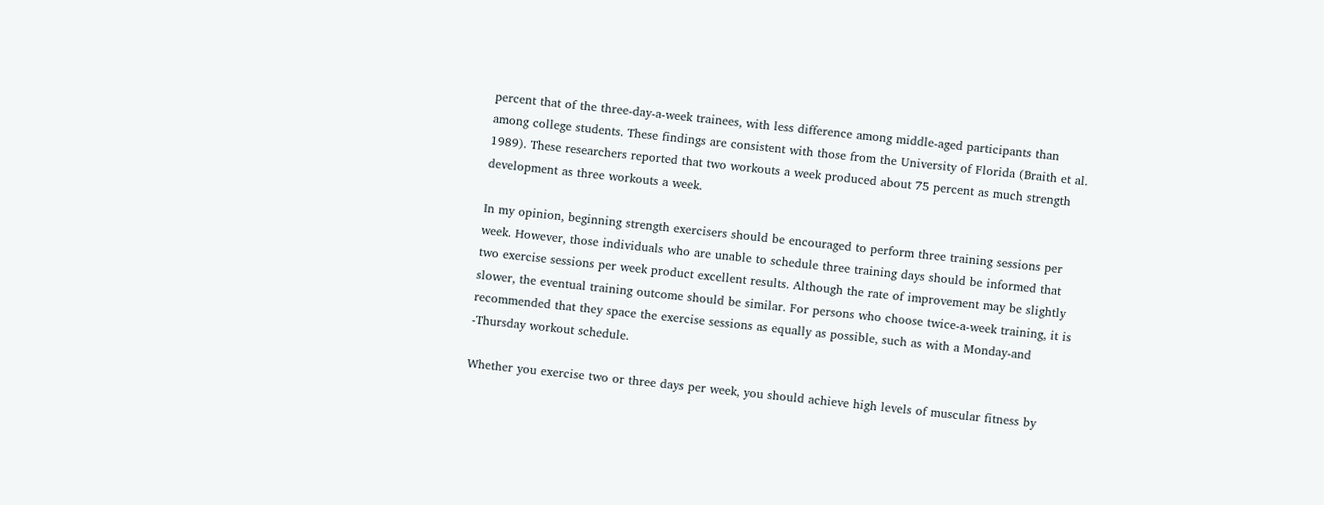percent that of the three-day-a-week trainees, with less difference among middle-aged participants than among college students. These findings are consistent with those from the University of Florida (Braith et al. 1989). These researchers reported that two workouts a week produced about 75 percent as much strength development as three workouts a week.

In my opinion, beginning strength exercisers should be encouraged to perform three training sessions per week. However, those individuals who are unable to schedule three training days should be informed that two exercise sessions per week product excellent results. Although the rate of improvement may be slightly slower, the eventual training outcome should be similar. For persons who choose twice-a-week training, it is recommended that they space the exercise sessions as equally as possible, such as with a Monday-and -Thursday workout schedule.

Whether you exercise two or three days per week, you should achieve high levels of muscular fitness by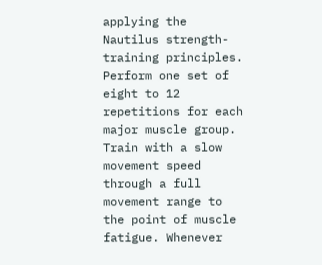applying the Nautilus strength-training principles. Perform one set of eight to 12 repetitions for each major muscle group. Train with a slow movement speed through a full movement range to the point of muscle fatigue. Whenever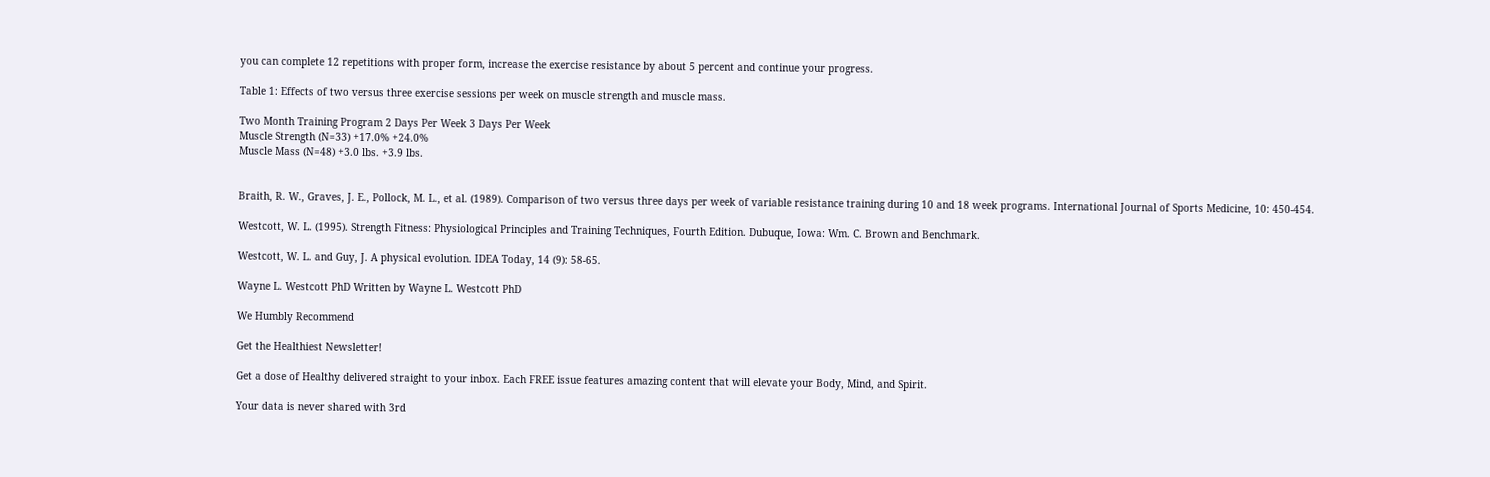you can complete 12 repetitions with proper form, increase the exercise resistance by about 5 percent and continue your progress.

Table 1: Effects of two versus three exercise sessions per week on muscle strength and muscle mass.

Two Month Training Program 2 Days Per Week 3 Days Per Week
Muscle Strength (N=33) +17.0% +24.0%
Muscle Mass (N=48) +3.0 lbs. +3.9 lbs.


Braith, R. W., Graves, J. E., Pollock, M. L., et al. (1989). Comparison of two versus three days per week of variable resistance training during 10 and 18 week programs. International Journal of Sports Medicine, 10: 450-454.

Westcott, W. L. (1995). Strength Fitness: Physiological Principles and Training Techniques, Fourth Edition. Dubuque, Iowa: Wm. C. Brown and Benchmark.

Westcott, W. L. and Guy, J. A physical evolution. IDEA Today, 14 (9): 58-65.

Wayne L. Westcott PhD Written by Wayne L. Westcott PhD

We Humbly Recommend

Get the Healthiest Newsletter!

Get a dose of Healthy delivered straight to your inbox. Each FREE issue features amazing content that will elevate your Body, Mind, and Spirit.

Your data is never shared with 3rd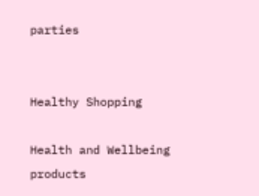parties


Healthy Shopping

Health and Wellbeing products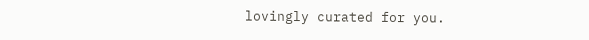lovingly curated for you.